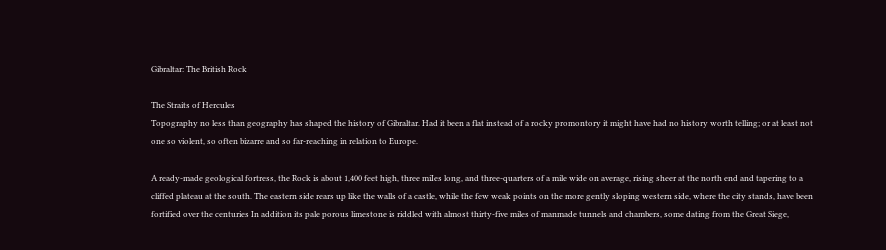Gibraltar: The British Rock

The Straits of Hercules
Topography no less than geography has shaped the history of Gibraltar. Had it been a flat instead of a rocky promontory it might have had no history worth telling; or at least not one so violent, so often bizarre and so far-reaching in relation to Europe.

A ready-made geological fortress, the Rock is about 1,400 feet high, three miIes long, and three-quarters of a mile wide on average, rising sheer at the north end and tapering to a cliffed plateau at the south. The eastern side rears up like the walls of a castle, while the few weak points on the more gently sloping western side, where the city stands, have been fortified over the centuries In addition its pale porous limestone is riddled with almost thirty-five miles of manmade tunnels and chambers, some dating from the Great Siege,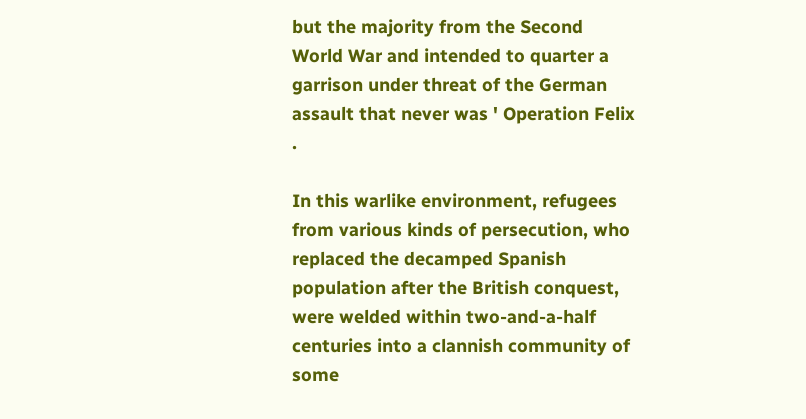but the majority from the Second World War and intended to quarter a garrison under threat of the German assault that never was ' Operation Felix .

In this warlike environment, refugees from various kinds of persecution, who replaced the decamped Spanish population after the British conquest, were welded within two-and-a-half centuries into a clannish community of some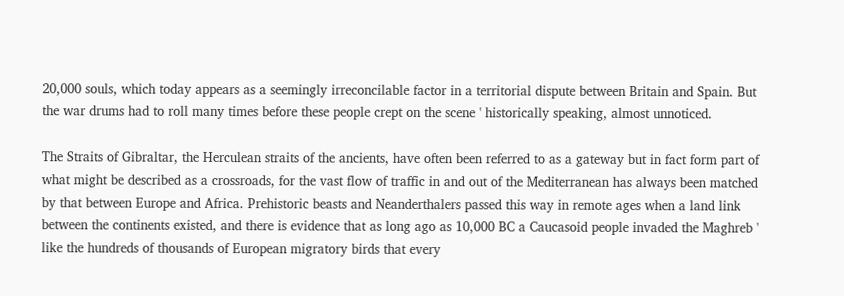20,000 souls, which today appears as a seemingly irreconcilable factor in a territorial dispute between Britain and Spain. But the war drums had to roll many times before these people crept on the scene ' historically speaking, almost unnoticed.

The Straits of Gibraltar, the Herculean straits of the ancients, have often been referred to as a gateway but in fact form part of what might be described as a crossroads, for the vast flow of traffic in and out of the Mediterranean has always been matched by that between Europe and Africa. Prehistoric beasts and Neanderthalers passed this way in remote ages when a land link between the continents existed, and there is evidence that as long ago as 10,000 BC a Caucasoid people invaded the Maghreb ' like the hundreds of thousands of European migratory birds that every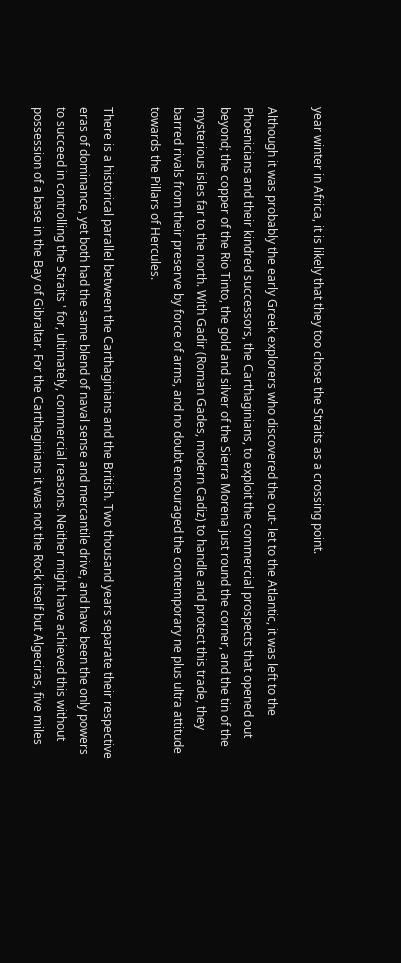year winter in Africa, it is likely that they too chose the Straits as a crossing point.

Although it was probably the early Greek explorers who discovered the out- let to the Atlantic, it was left to the Phoenicians and their kindred successors, the Carthaginians, to exploit the commercial prospects that opened out beyond; the copper of the Rio Tinto, the gold and silver of the Sierra Morena just round the corner, and the tin of the mysterious isles far to the north. With Gadir (Roman Gades, modern Cadiz) to handle and protect this trade, they barred rivals from their preserve by force of arms, and no doubt encouraged the contemporary ne plus ultra attitude towards the Pillars of Hercules.

There is a historical parallel between the Carthaginians and the British. Two thousand years separate their respective eras of dominance, yet both had the same blend of naval sense and mercantile drive, and have been the only powers to succeed in controlling the Straits ' for, ultimately, commercial reasons. Neither might have achieved this without possession of a base in the Bay of Gibraltar. For the Carthaginians it was not the Rock itself but Algeciras, five miles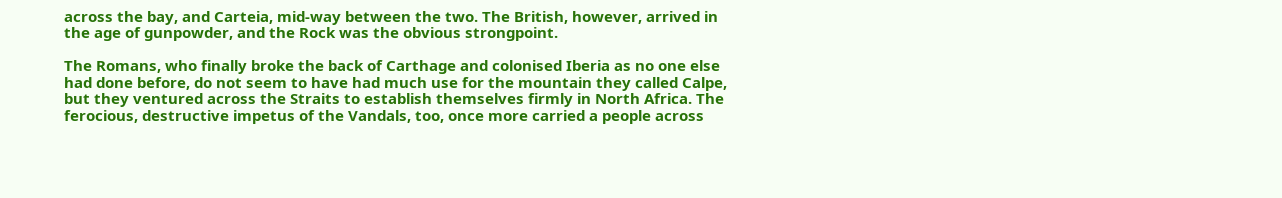across the bay, and Carteia, mid-way between the two. The British, however, arrived in the age of gunpowder, and the Rock was the obvious strongpoint.

The Romans, who finally broke the back of Carthage and colonised Iberia as no one else had done before, do not seem to have had much use for the mountain they called Calpe, but they ventured across the Straits to establish themselves firmly in North Africa. The ferocious, destructive impetus of the Vandals, too, once more carried a people across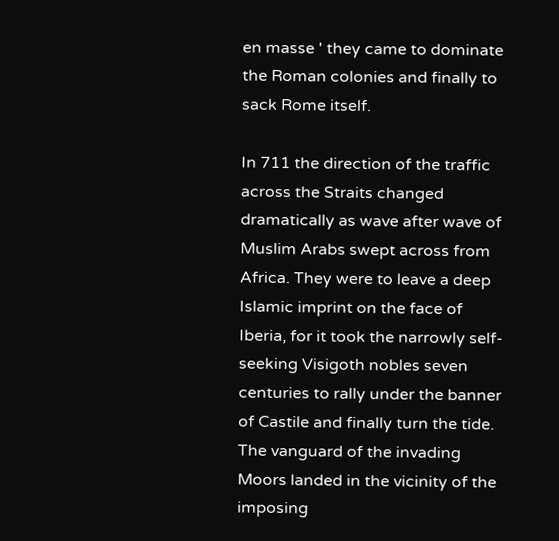en masse ' they came to dominate the Roman colonies and finally to sack Rome itself.

In 711 the direction of the traffic across the Straits changed dramatically as wave after wave of Muslim Arabs swept across from Africa. They were to leave a deep Islamic imprint on the face of Iberia, for it took the narrowly self-seeking Visigoth nobles seven centuries to rally under the banner of Castile and finally turn the tide. The vanguard of the invading Moors landed in the vicinity of the imposing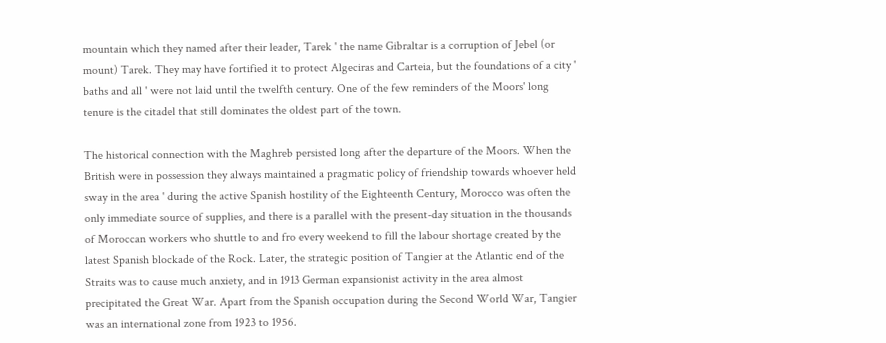mountain which they named after their leader, Tarek ' the name Gibraltar is a corruption of Jebel (or mount) Tarek. They may have fortified it to protect Algeciras and Carteia, but the foundations of a city ' baths and all ' were not laid until the twelfth century. One of the few reminders of the Moors' long tenure is the citadel that still dominates the oldest part of the town.

The historical connection with the Maghreb persisted long after the departure of the Moors. When the British were in possession they always maintained a pragmatic policy of friendship towards whoever held sway in the area ' during the active Spanish hostility of the Eighteenth Century, Morocco was often the only immediate source of supplies, and there is a parallel with the present-day situation in the thousands of Moroccan workers who shuttle to and fro every weekend to fill the labour shortage created by the latest Spanish blockade of the Rock. Later, the strategic position of Tangier at the Atlantic end of the Straits was to cause much anxiety, and in 1913 German expansionist activity in the area almost precipitated the Great War. Apart from the Spanish occupation during the Second World War, Tangier was an international zone from 1923 to 1956.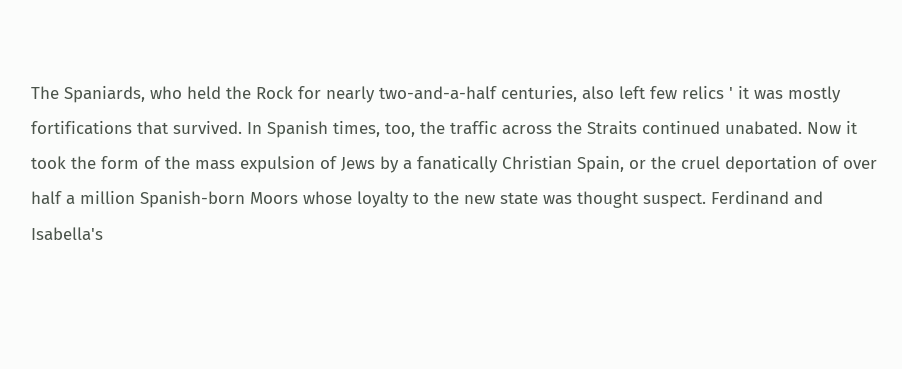The Spaniards, who held the Rock for nearly two-and-a-half centuries, also left few relics ' it was mostly fortifications that survived. In Spanish times, too, the traffic across the Straits continued unabated. Now it took the form of the mass expulsion of Jews by a fanatically Christian Spain, or the cruel deportation of over half a million Spanish-born Moors whose loyalty to the new state was thought suspect. Ferdinand and Isabella's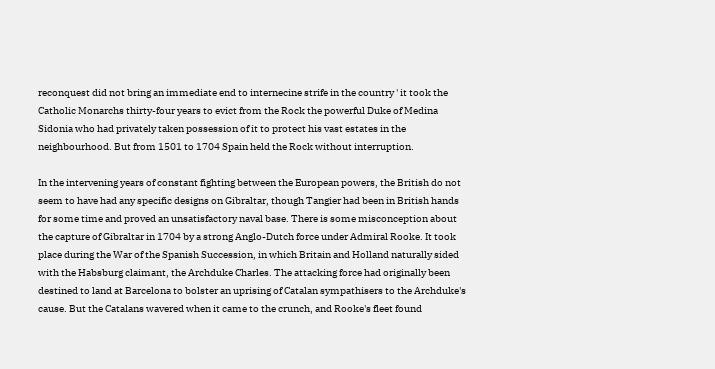reconquest did not bring an immediate end to internecine strife in the country ' it took the Catholic Monarchs thirty-four years to evict from the Rock the powerful Duke of Medina Sidonia who had privately taken possession of it to protect his vast estates in the neighbourhood. But from 1501 to 1704 Spain held the Rock without interruption.

In the intervening years of constant fighting between the European powers, the British do not seem to have had any specific designs on Gibraltar, though Tangier had been in British hands for some time and proved an unsatisfactory naval base. There is some misconception about the capture of Gibraltar in 1704 by a strong Anglo-Dutch force under Admiral Rooke. It took place during the War of the Spanish Succession, in which Britain and Holland naturally sided with the Habsburg claimant, the Archduke Charles. The attacking force had originally been destined to land at Barcelona to bolster an uprising of Catalan sympathisers to the Archduke's cause. But the Catalans wavered when it came to the crunch, and Rooke's fleet found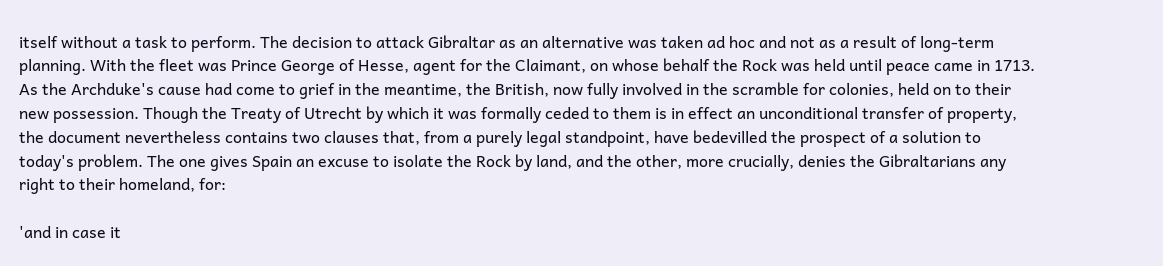itself without a task to perform. The decision to attack Gibraltar as an alternative was taken ad hoc and not as a result of long-term planning. With the fleet was Prince George of Hesse, agent for the Claimant, on whose behalf the Rock was held until peace came in 1713. As the Archduke's cause had come to grief in the meantime, the British, now fully involved in the scramble for colonies, held on to their new possession. Though the Treaty of Utrecht by which it was formally ceded to them is in effect an unconditional transfer of property, the document nevertheless contains two clauses that, from a purely legal standpoint, have bedevilled the prospect of a solution to today's problem. The one gives Spain an excuse to isolate the Rock by land, and the other, more crucially, denies the Gibraltarians any right to their homeland, for:

'and in case it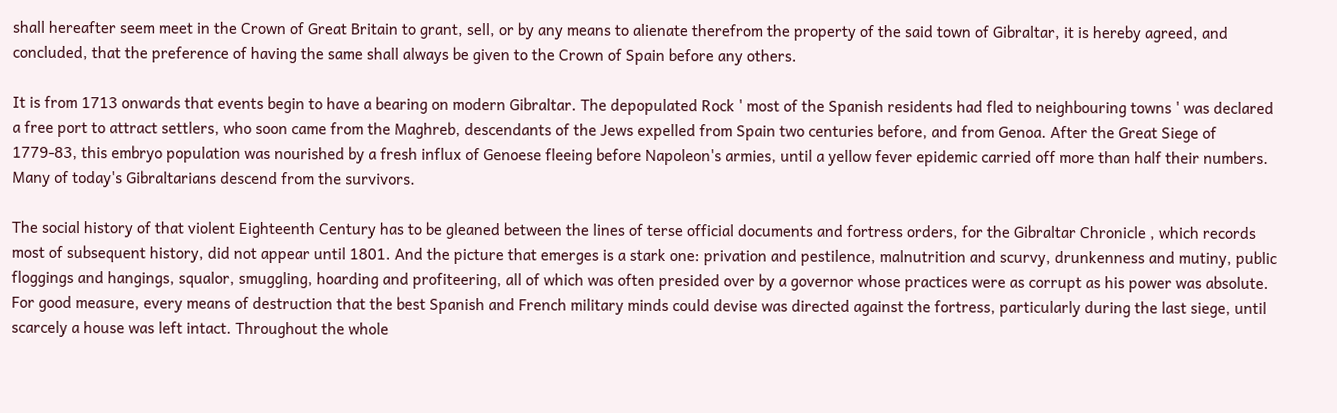shall hereafter seem meet in the Crown of Great Britain to grant, sell, or by any means to alienate therefrom the property of the said town of Gibraltar, it is hereby agreed, and concluded, that the preference of having the same shall always be given to the Crown of Spain before any others.

It is from 1713 onwards that events begin to have a bearing on modern Gibraltar. The depopulated Rock ' most of the Spanish residents had fled to neighbouring towns ' was declared a free port to attract settlers, who soon came from the Maghreb, descendants of the Jews expelled from Spain two centuries before, and from Genoa. After the Great Siege of 1779-83, this embryo population was nourished by a fresh influx of Genoese fleeing before Napoleon's armies, until a yellow fever epidemic carried off more than half their numbers. Many of today's Gibraltarians descend from the survivors.

The social history of that violent Eighteenth Century has to be gleaned between the lines of terse official documents and fortress orders, for the Gibraltar Chronicle , which records most of subsequent history, did not appear until 1801. And the picture that emerges is a stark one: privation and pestilence, malnutrition and scurvy, drunkenness and mutiny, public floggings and hangings, squalor, smuggling, hoarding and profiteering, all of which was often presided over by a governor whose practices were as corrupt as his power was absolute. For good measure, every means of destruction that the best Spanish and French military minds could devise was directed against the fortress, particularly during the last siege, until scarcely a house was left intact. Throughout the whole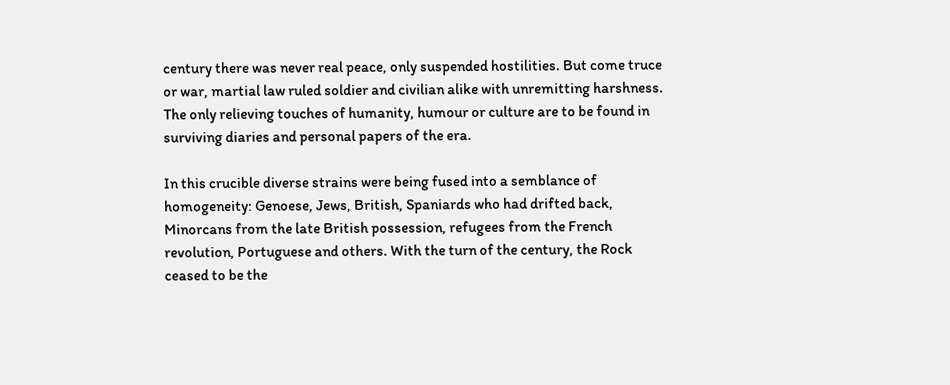century there was never real peace, only suspended hostilities. But come truce or war, martial law ruled soldier and civilian alike with unremitting harshness. The only relieving touches of humanity, humour or culture are to be found in surviving diaries and personal papers of the era.

In this crucible diverse strains were being fused into a semblance of homogeneity: Genoese, Jews, British, Spaniards who had drifted back, Minorcans from the late British possession, refugees from the French revolution, Portuguese and others. With the turn of the century, the Rock ceased to be the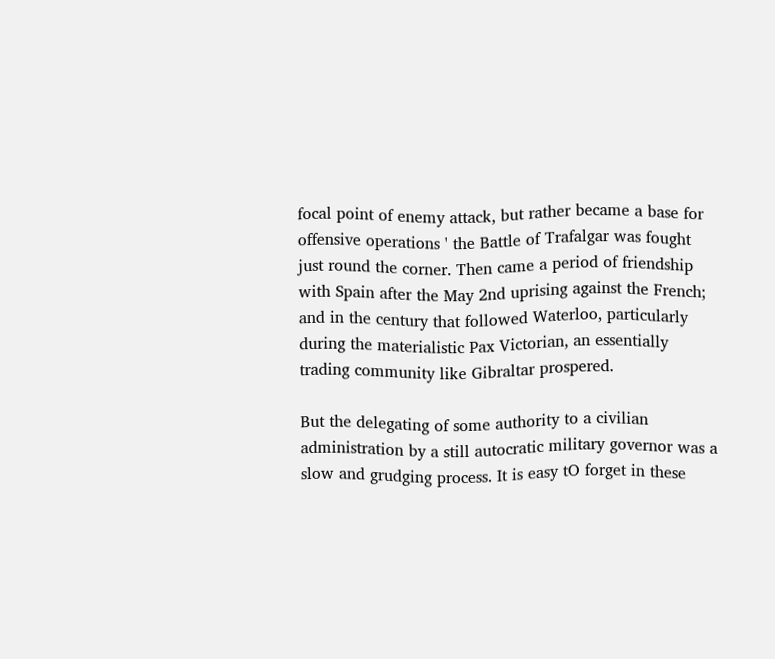focal point of enemy attack, but rather became a base for offensive operations ' the Battle of Trafalgar was fought just round the corner. Then came a period of friendship with Spain after the May 2nd uprising against the French; and in the century that followed Waterloo, particularly during the materialistic Pax Victorian, an essentially trading community like Gibraltar prospered.

But the delegating of some authority to a civilian administration by a still autocratic military governor was a slow and grudging process. It is easy tO forget in these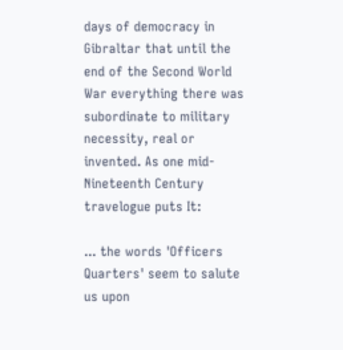days of democracy in Gibraltar that until the end of the Second World War everything there was subordinate to military necessity, real or invented. As one mid-Nineteenth Century travelogue puts It:

... the words 'Officers Quarters' seem to salute us upon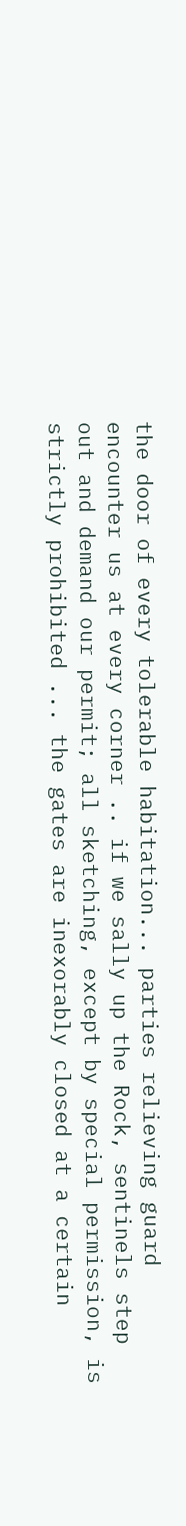the door of every tolerable habitation... parties relieving guard encounter us at every corner .. if we sally up the Rock, sentinels step out and demand our permit; all sketching, except by special permission, is strictly prohibited ... the gates are inexorably closed at a certain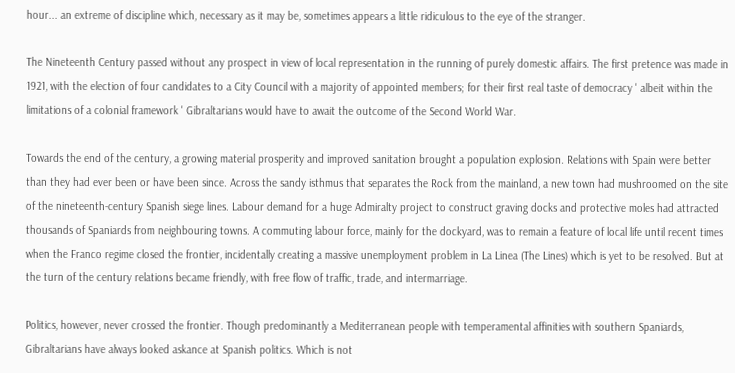hour... an extreme of discipline which, necessary as it may be, sometimes appears a little ridiculous to the eye of the stranger.

The Nineteenth Century passed without any prospect in view of local representation in the running of purely domestic affairs. The first pretence was made in 1921, with the election of four candidates to a City Council with a majority of appointed members; for their first real taste of democracy ' albeit within the limitations of a colonial framework ' Gibraltarians would have to await the outcome of the Second World War.

Towards the end of the century, a growing material prosperity and improved sanitation brought a population explosion. Relations with Spain were better than they had ever been or have been since. Across the sandy isthmus that separates the Rock from the mainland, a new town had mushroomed on the site of the nineteenth-century Spanish siege lines. Labour demand for a huge Admiralty project to construct graving docks and protective moles had attracted thousands of Spaniards from neighbouring towns. A commuting labour force, mainly for the dockyard, was to remain a feature of local life until recent times when the Franco regime closed the frontier, incidentally creating a massive unemployment problem in La Linea (The Lines) which is yet to be resolved. But at the turn of the century relations became friendly, with free flow of traffic, trade, and intermarriage.

Politics, however, never crossed the frontier. Though predominantly a Mediterranean people with temperamental affinities with southern Spaniards, Gibraltarians have always looked askance at Spanish politics. Which is not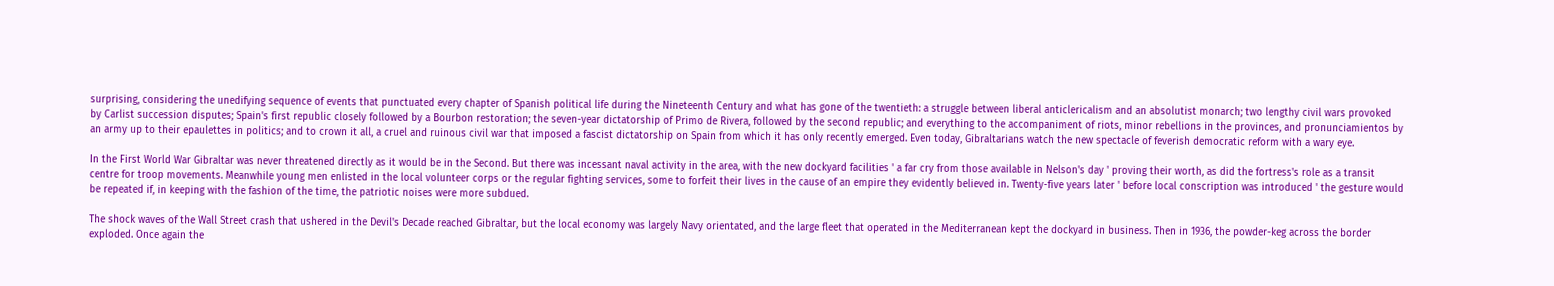surprising, considering the unedifying sequence of events that punctuated every chapter of Spanish political life during the Nineteenth Century and what has gone of the twentieth: a struggle between liberal anticlericalism and an absolutist monarch; two lengthy civil wars provoked by Carlist succession disputes; Spain's first republic closely followed by a Bourbon restoration; the seven-year dictatorship of Primo de Rivera, followed by the second republic; and everything to the accompaniment of riots, minor rebellions in the provinces, and pronunciamientos by an army up to their epaulettes in politics; and to crown it all, a cruel and ruinous civil war that imposed a fascist dictatorship on Spain from which it has only recently emerged. Even today, Gibraltarians watch the new spectacle of feverish democratic reform with a wary eye.

In the First World War Gibraltar was never threatened directly as it would be in the Second. But there was incessant naval activity in the area, with the new dockyard facilities ' a far cry from those available in Nelson's day ' proving their worth, as did the fortress's role as a transit centre for troop movements. Meanwhile young men enlisted in the local volunteer corps or the regular fighting services, some to forfeit their lives in the cause of an empire they evidently believed in. Twenty-five years later ' before local conscription was introduced ' the gesture would be repeated if, in keeping with the fashion of the time, the patriotic noises were more subdued.

The shock waves of the Wall Street crash that ushered in the Devil's Decade reached Gibraltar, but the local economy was largely Navy orientated, and the large fleet that operated in the Mediterranean kept the dockyard in business. Then in 1936, the powder-keg across the border exploded. Once again the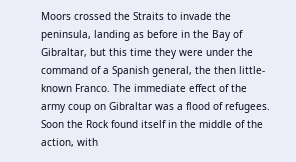Moors crossed the Straits to invade the peninsula, landing as before in the Bay of Gibraltar, but this time they were under the command of a Spanish general, the then little-known Franco. The immediate effect of the army coup on Gibraltar was a flood of refugees. Soon the Rock found itself in the middle of the action, with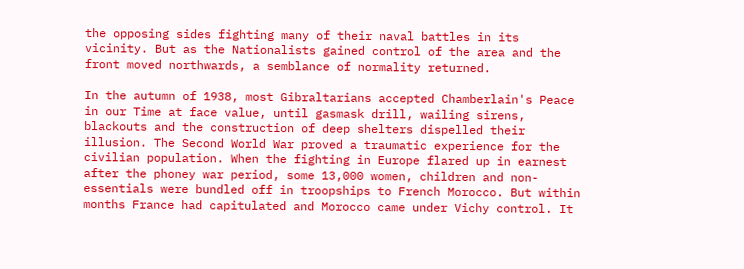the opposing sides fighting many of their naval battles in its vicinity. But as the Nationalists gained control of the area and the front moved northwards, a semblance of normality returned.

In the autumn of 1938, most Gibraltarians accepted Chamberlain's Peace in our Time at face value, until gasmask drill, wailing sirens, blackouts and the construction of deep shelters dispelled their illusion. The Second World War proved a traumatic experience for the civilian population. When the fighting in Europe flared up in earnest after the phoney war period, some 13,000 women, children and non-essentials were bundled off in troopships to French Morocco. But within months France had capitulated and Morocco came under Vichy control. It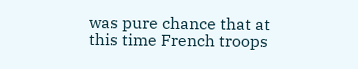was pure chance that at this time French troops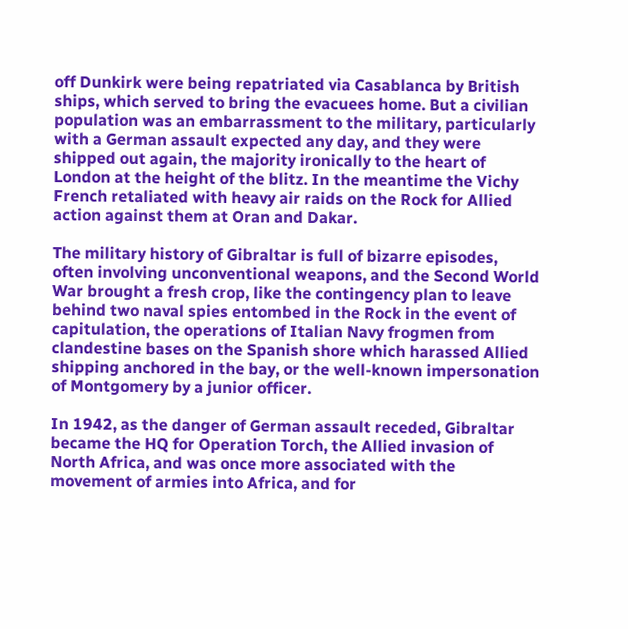off Dunkirk were being repatriated via Casablanca by British ships, which served to bring the evacuees home. But a civilian population was an embarrassment to the military, particularly with a German assault expected any day, and they were shipped out again, the majority ironically to the heart of London at the height of the blitz. In the meantime the Vichy French retaliated with heavy air raids on the Rock for Allied action against them at Oran and Dakar.

The military history of Gibraltar is full of bizarre episodes, often involving unconventional weapons, and the Second World War brought a fresh crop, like the contingency plan to leave behind two naval spies entombed in the Rock in the event of capitulation, the operations of Italian Navy frogmen from clandestine bases on the Spanish shore which harassed Allied shipping anchored in the bay, or the well-known impersonation of Montgomery by a junior officer.

In 1942, as the danger of German assault receded, Gibraltar became the HQ for Operation Torch, the Allied invasion of North Africa, and was once more associated with the movement of armies into Africa, and for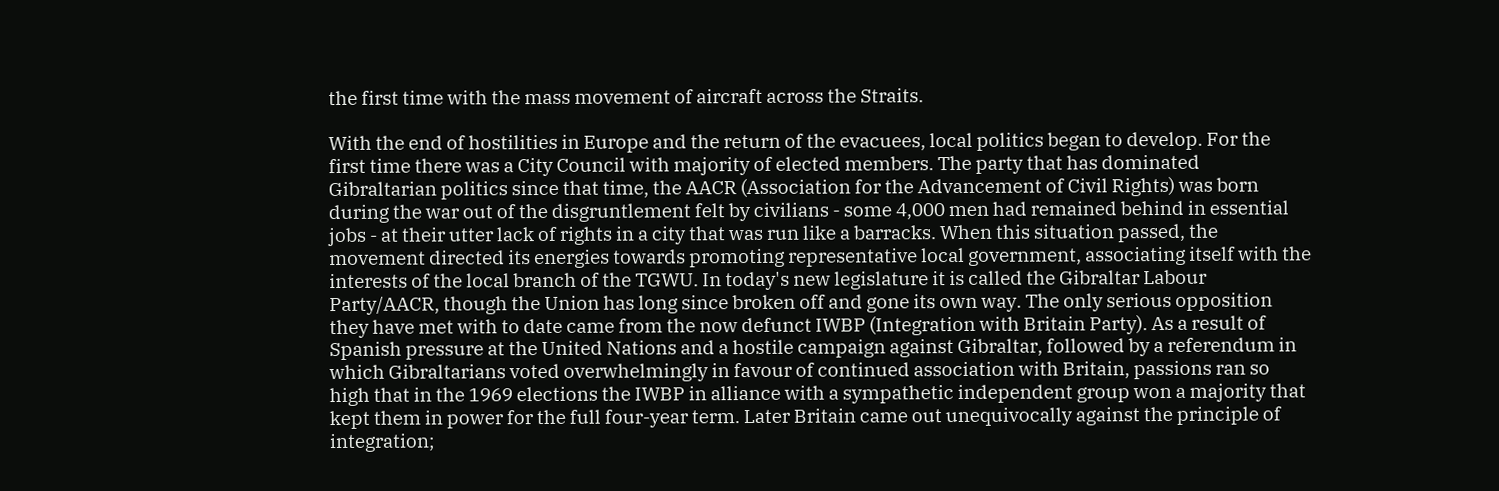the first time with the mass movement of aircraft across the Straits.

With the end of hostilities in Europe and the return of the evacuees, local politics began to develop. For the first time there was a City Council with majority of elected members. The party that has dominated Gibraltarian politics since that time, the AACR (Association for the Advancement of Civil Rights) was born during the war out of the disgruntlement felt by civilians - some 4,000 men had remained behind in essential jobs - at their utter lack of rights in a city that was run like a barracks. When this situation passed, the movement directed its energies towards promoting representative local government, associating itself with the interests of the local branch of the TGWU. In today's new legislature it is called the Gibraltar Labour Party/AACR, though the Union has long since broken off and gone its own way. The only serious opposition they have met with to date came from the now defunct IWBP (Integration with Britain Party). As a result of Spanish pressure at the United Nations and a hostile campaign against Gibraltar, followed by a referendum in which Gibraltarians voted overwhelmingly in favour of continued association with Britain, passions ran so high that in the 1969 elections the IWBP in alliance with a sympathetic independent group won a majority that kept them in power for the full four-year term. Later Britain came out unequivocally against the principle of integration;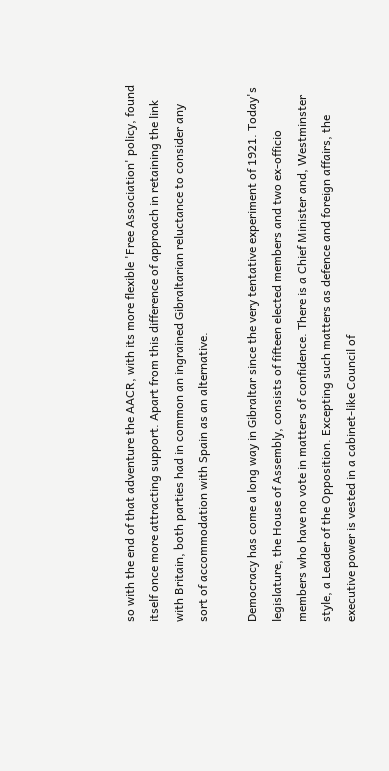so with the end of that adventure the AACR, with its more flexible 'Free Association' policy, found itself once more attracting support. Apart from this difference of approach in retaining the link with Britain, both parties had in common an ingrained Gibraltarian reluctance to consider any sort of accommodation with Spain as an alternative.

Democracy has come a long way in Gibraltar since the very tentative experiment of 1921. Today's legislature, the House of Assembly, consists of fifteen elected members and two ex-officio members who have no vote in matters of confidence. There is a Chief Minister and, Westminster style, a Leader of the Opposition. Excepting such matters as defence and foreign affairs, the executive power is vested in a cabinet-like Council of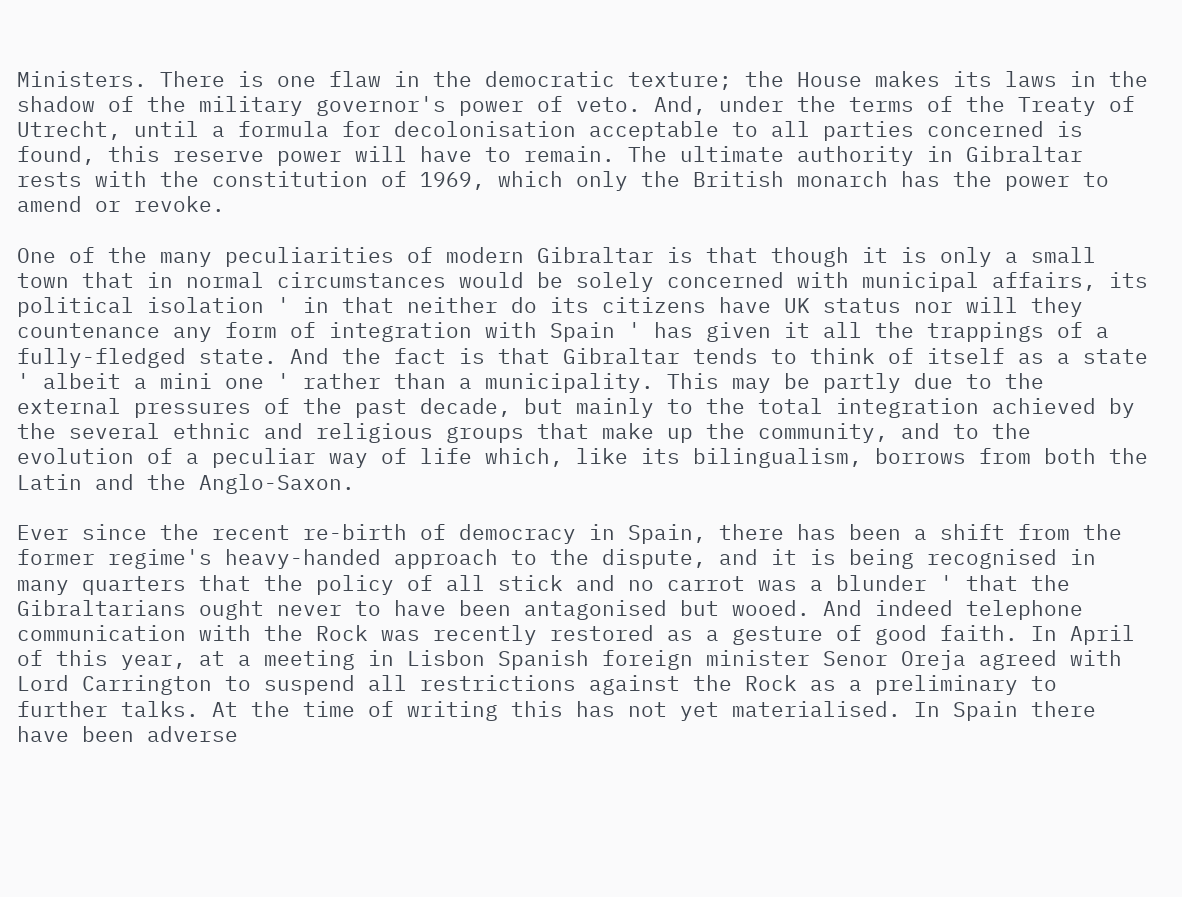Ministers. There is one flaw in the democratic texture; the House makes its laws in the shadow of the military governor's power of veto. And, under the terms of the Treaty of Utrecht, until a formula for decolonisation acceptable to all parties concerned is found, this reserve power will have to remain. The ultimate authority in Gibraltar rests with the constitution of 1969, which only the British monarch has the power to amend or revoke.

One of the many peculiarities of modern Gibraltar is that though it is only a small town that in normal circumstances would be solely concerned with municipal affairs, its political isolation ' in that neither do its citizens have UK status nor will they countenance any form of integration with Spain ' has given it all the trappings of a fully-fledged state. And the fact is that Gibraltar tends to think of itself as a state ' albeit a mini one ' rather than a municipality. This may be partly due to the external pressures of the past decade, but mainly to the total integration achieved by the several ethnic and religious groups that make up the community, and to the evolution of a peculiar way of life which, like its bilingualism, borrows from both the Latin and the Anglo-Saxon.

Ever since the recent re-birth of democracy in Spain, there has been a shift from the former regime's heavy-handed approach to the dispute, and it is being recognised in many quarters that the policy of all stick and no carrot was a blunder ' that the Gibraltarians ought never to have been antagonised but wooed. And indeed telephone communication with the Rock was recently restored as a gesture of good faith. In April of this year, at a meeting in Lisbon Spanish foreign minister Senor Oreja agreed with Lord Carrington to suspend all restrictions against the Rock as a preliminary to further talks. At the time of writing this has not yet materialised. In Spain there have been adverse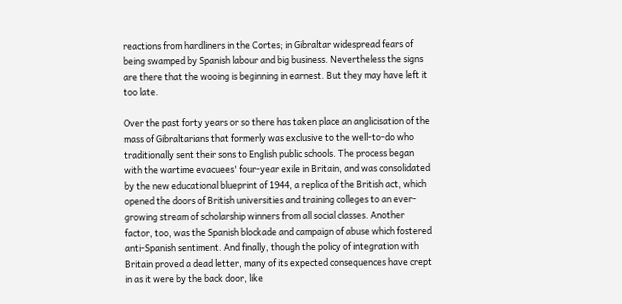reactions from hardliners in the Cortes; in Gibraltar widespread fears of being swamped by Spanish labour and big business. Nevertheless the signs are there that the wooing is beginning in earnest. But they may have left it too late.

Over the past forty years or so there has taken place an anglicisation of the mass of Gibraltarians that formerly was exclusive to the well-to-do who traditionally sent their sons to English public schools. The process began with the wartime evacuees' four-year exile in Britain, and was consolidated by the new educational blueprint of 1944, a replica of the British act, which opened the doors of British universities and training colleges to an ever-growing stream of scholarship winners from all social classes. Another factor, too, was the Spanish blockade and campaign of abuse which fostered anti-Spanish sentiment. And finally, though the policy of integration with Britain proved a dead letter, many of its expected consequences have crept in as it were by the back door, like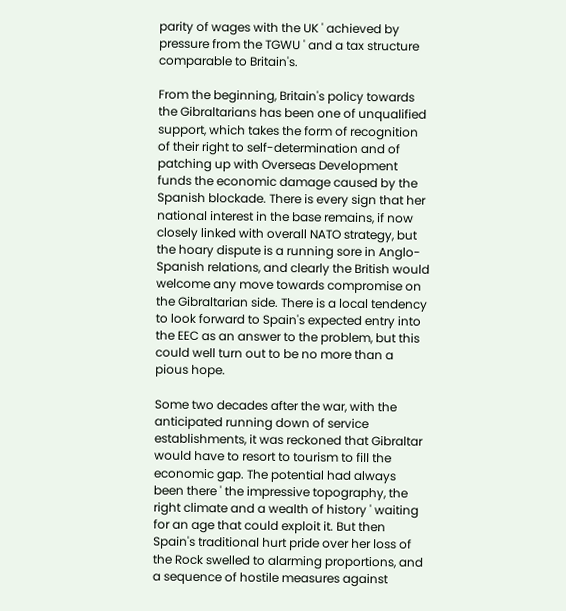parity of wages with the UK ' achieved by pressure from the TGWU ' and a tax structure comparable to Britain's.

From the beginning, Britain's policy towards the Gibraltarians has been one of unqualified support, which takes the form of recognition of their right to self-determination and of patching up with Overseas Development funds the economic damage caused by the Spanish blockade. There is every sign that her national interest in the base remains, if now closely linked with overall NATO strategy, but the hoary dispute is a running sore in Anglo-Spanish relations, and clearly the British would welcome any move towards compromise on the Gibraltarian side. There is a local tendency to look forward to Spain's expected entry into the EEC as an answer to the problem, but this could well turn out to be no more than a pious hope.

Some two decades after the war, with the anticipated running down of service establishments, it was reckoned that Gibraltar would have to resort to tourism to fill the economic gap. The potential had always been there ' the impressive topography, the right climate and a wealth of history ' waiting for an age that could exploit it. But then Spain's traditional hurt pride over her loss of the Rock swelled to alarming proportions, and a sequence of hostile measures against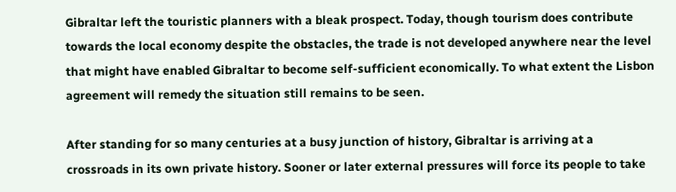Gibraltar left the touristic planners with a bleak prospect. Today, though tourism does contribute towards the local economy despite the obstacles, the trade is not developed anywhere near the level that might have enabled Gibraltar to become self-sufficient economically. To what extent the Lisbon agreement will remedy the situation still remains to be seen.

After standing for so many centuries at a busy junction of history, Gibraltar is arriving at a crossroads in its own private history. Sooner or later external pressures will force its people to take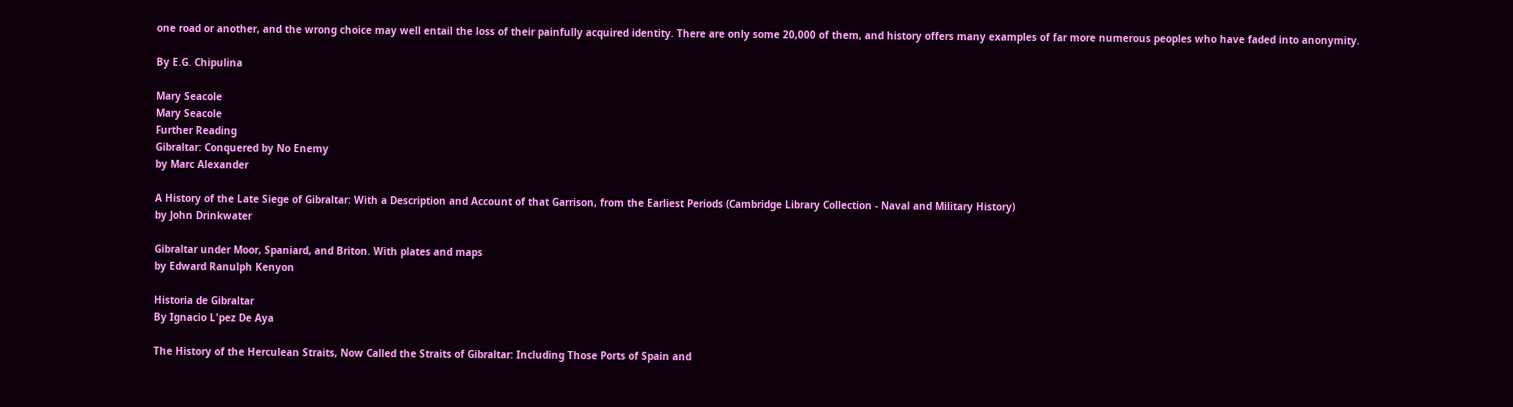one road or another, and the wrong choice may well entail the loss of their painfully acquired identity. There are only some 20,000 of them, and history offers many examples of far more numerous peoples who have faded into anonymity.

By E.G. Chipulina

Mary Seacole
Mary Seacole
Further Reading
Gibraltar: Conquered by No Enemy
by Marc Alexander

A History of the Late Siege of Gibraltar: With a Description and Account of that Garrison, from the Earliest Periods (Cambridge Library Collection - Naval and Military History)
by John Drinkwater

Gibraltar under Moor, Spaniard, and Briton. With plates and maps
by Edward Ranulph Kenyon

Historia de Gibraltar
By Ignacio L'pez De Aya

The History of the Herculean Straits, Now Called the Straits of Gibraltar: Including Those Ports of Spain and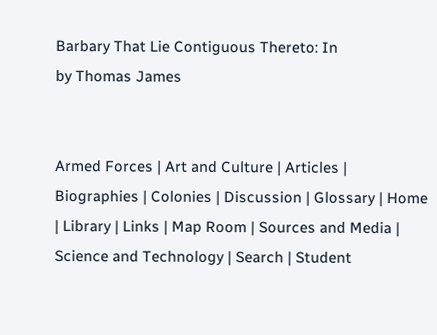Barbary That Lie Contiguous Thereto: In
by Thomas James


Armed Forces | Art and Culture | Articles | Biographies | Colonies | Discussion | Glossary | Home | Library | Links | Map Room | Sources and Media | Science and Technology | Search | Student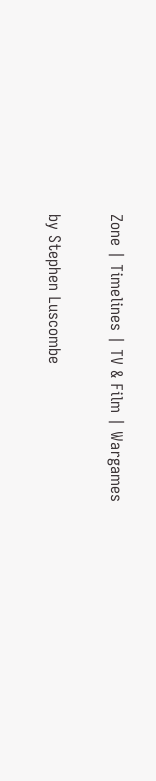Zone | Timelines | TV & Film | Wargames

by Stephen Luscombe